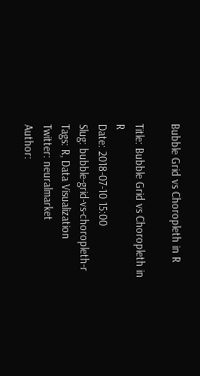Bubble Grid vs Choropleth in R

Title: Bubble Grid vs Choropleth in R
Date: 2018-07-10 15:00
Slug: bubble-grid-vs-choropleth-r
Tags: R, Data Visualization
Twitter: neuralmarket
Author: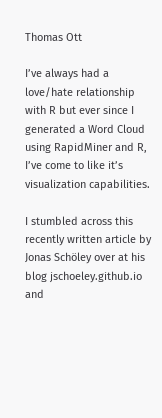Thomas Ott

I’ve always had a love/hate relationship with R but ever since I generated a Word Cloud using RapidMiner and R, I’ve come to like it’s visualization capabilities.

I stumbled across this recently written article by Jonas Schöley over at his blog jschoeley.github.io and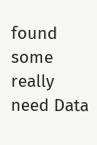found some really need Data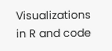Visualizations in R and code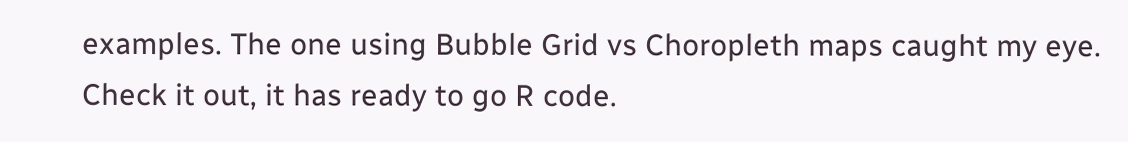examples. The one using Bubble Grid vs Choropleth maps caught my eye. Check it out, it has ready to go R code.